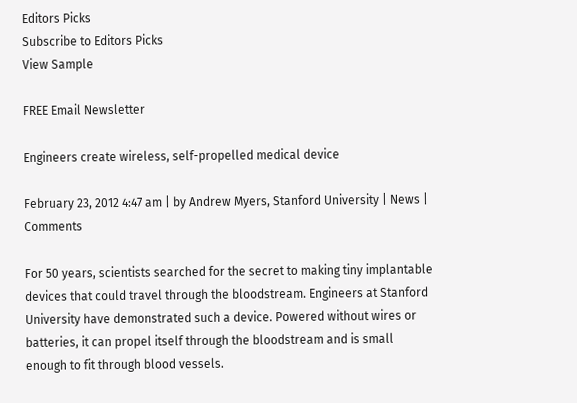Editors Picks
Subscribe to Editors Picks
View Sample

FREE Email Newsletter

Engineers create wireless, self-propelled medical device

February 23, 2012 4:47 am | by Andrew Myers, Stanford University | News | Comments

For 50 years, scientists searched for the secret to making tiny implantable devices that could travel through the bloodstream. Engineers at Stanford University have demonstrated such a device. Powered without wires or batteries, it can propel itself through the bloodstream and is small enough to fit through blood vessels.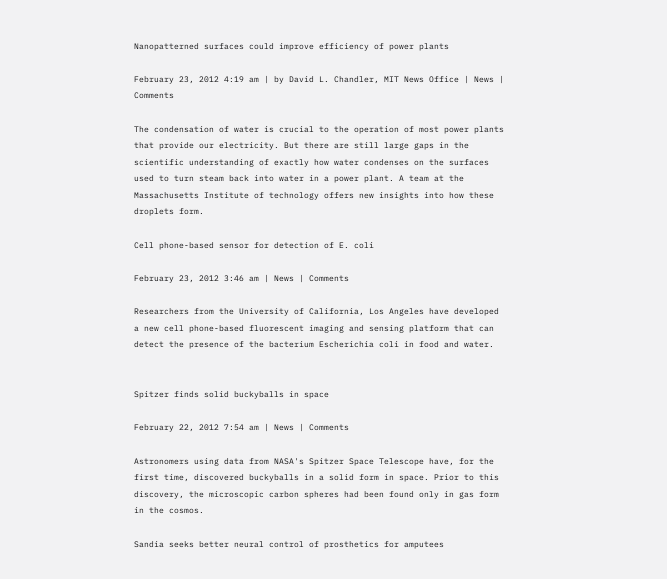Nanopatterned surfaces could improve efficiency of power plants

February 23, 2012 4:19 am | by David L. Chandler, MIT News Office | News | Comments

The condensation of water is crucial to the operation of most power plants that provide our electricity. But there are still large gaps in the scientific understanding of exactly how water condenses on the surfaces used to turn steam back into water in a power plant. A team at the Massachusetts Institute of technology offers new insights into how these droplets form.

Cell phone-based sensor for detection of E. coli

February 23, 2012 3:46 am | News | Comments

Researchers from the University of California, Los Angeles have developed a new cell phone-based fluorescent imaging and sensing platform that can detect the presence of the bacterium Escherichia coli in food and water.


Spitzer finds solid buckyballs in space

February 22, 2012 7:54 am | News | Comments

Astronomers using data from NASA's Spitzer Space Telescope have, for the first time, discovered buckyballs in a solid form in space. Prior to this discovery, the microscopic carbon spheres had been found only in gas form in the cosmos.

Sandia seeks better neural control of prosthetics for amputees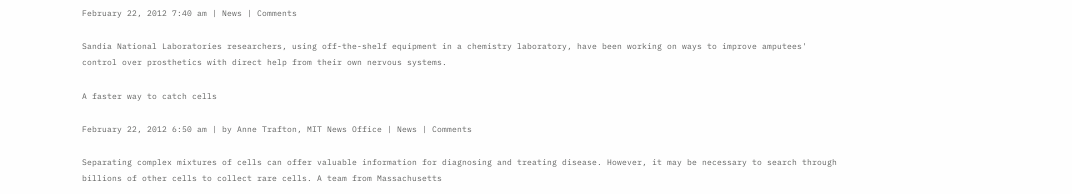February 22, 2012 7:40 am | News | Comments

Sandia National Laboratories researchers, using off-the-shelf equipment in a chemistry laboratory, have been working on ways to improve amputees' control over prosthetics with direct help from their own nervous systems.

A faster way to catch cells

February 22, 2012 6:50 am | by Anne Trafton, MIT News Office | News | Comments

Separating complex mixtures of cells can offer valuable information for diagnosing and treating disease. However, it may be necessary to search through billions of other cells to collect rare cells. A team from Massachusetts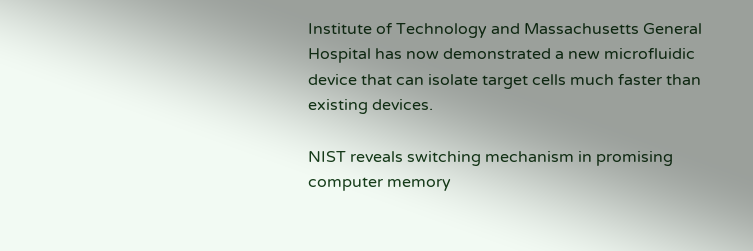Institute of Technology and Massachusetts General Hospital has now demonstrated a new microfluidic device that can isolate target cells much faster than existing devices.

NIST reveals switching mechanism in promising computer memory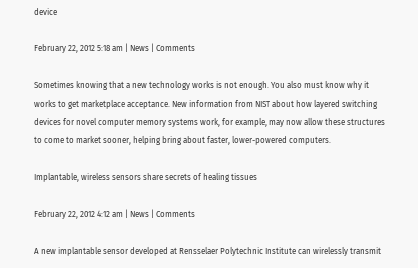device

February 22, 2012 5:18 am | News | Comments

Sometimes knowing that a new technology works is not enough. You also must know why it works to get marketplace acceptance. New information from NIST about how layered switching devices for novel computer memory systems work, for example, may now allow these structures to come to market sooner, helping bring about faster, lower-powered computers.

Implantable, wireless sensors share secrets of healing tissues

February 22, 2012 4:12 am | News | Comments

A new implantable sensor developed at Rensselaer Polytechnic Institute can wirelessly transmit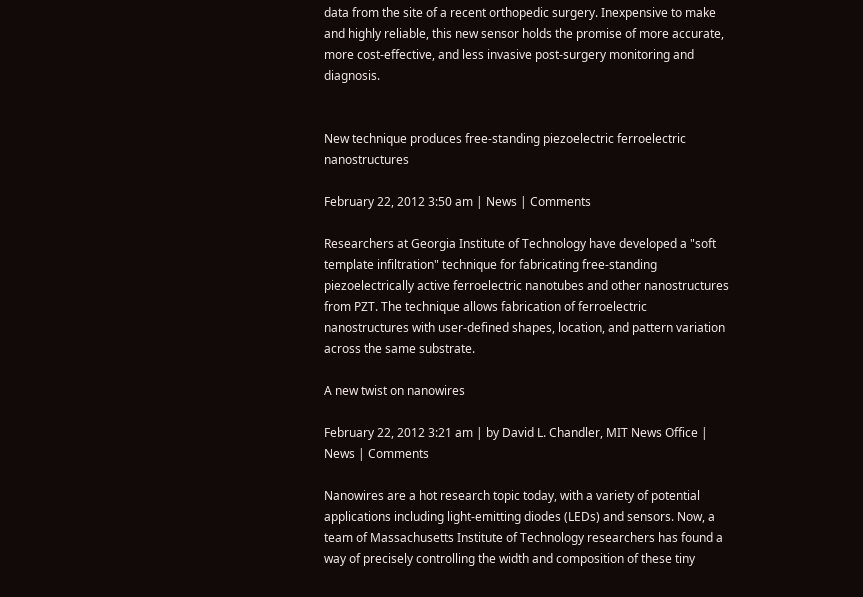data from the site of a recent orthopedic surgery. Inexpensive to make and highly reliable, this new sensor holds the promise of more accurate, more cost-effective, and less invasive post-surgery monitoring and diagnosis.


New technique produces free-standing piezoelectric ferroelectric nanostructures

February 22, 2012 3:50 am | News | Comments

Researchers at Georgia Institute of Technology have developed a "soft template infiltration" technique for fabricating free-standing piezoelectrically active ferroelectric nanotubes and other nanostructures from PZT. The technique allows fabrication of ferroelectric nanostructures with user-defined shapes, location, and pattern variation across the same substrate.

A new twist on nanowires

February 22, 2012 3:21 am | by David L. Chandler, MIT News Office | News | Comments

Nanowires are a hot research topic today, with a variety of potential applications including light-emitting diodes (LEDs) and sensors. Now, a team of Massachusetts Institute of Technology researchers has found a way of precisely controlling the width and composition of these tiny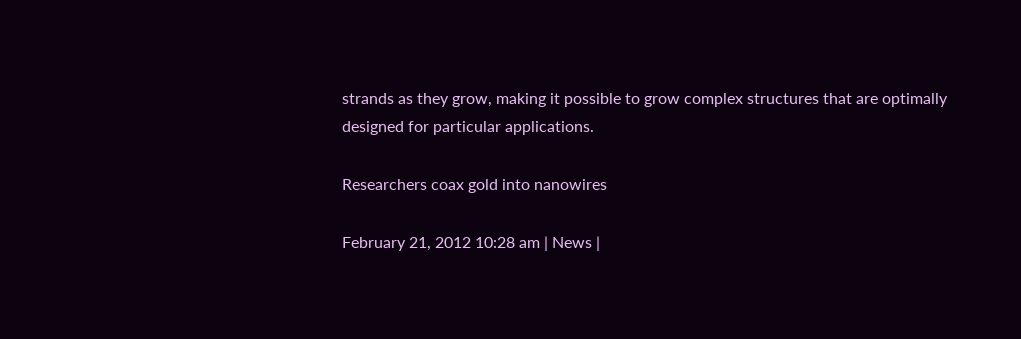strands as they grow, making it possible to grow complex structures that are optimally designed for particular applications.

Researchers coax gold into nanowires

February 21, 2012 10:28 am | News |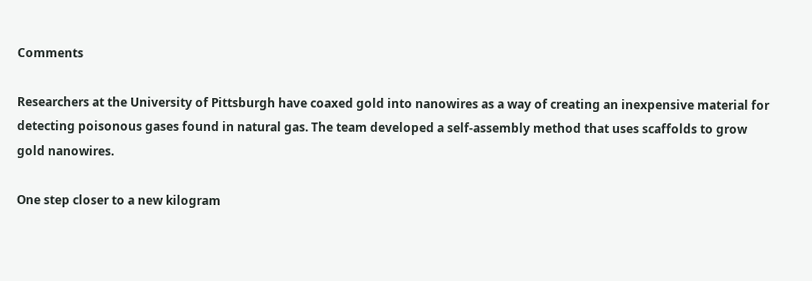Comments

Researchers at the University of Pittsburgh have coaxed gold into nanowires as a way of creating an inexpensive material for detecting poisonous gases found in natural gas. The team developed a self-assembly method that uses scaffolds to grow gold nanowires.

One step closer to a new kilogram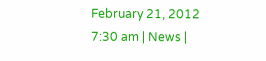February 21, 2012 7:30 am | News |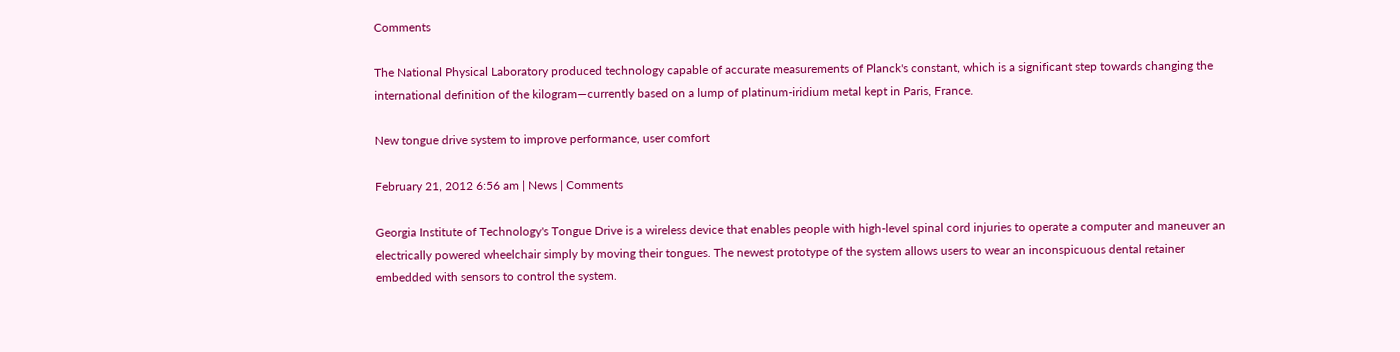Comments

The National Physical Laboratory produced technology capable of accurate measurements of Planck's constant, which is a significant step towards changing the international definition of the kilogram—currently based on a lump of platinum-iridium metal kept in Paris, France.

New tongue drive system to improve performance, user comfort

February 21, 2012 6:56 am | News | Comments

Georgia Institute of Technology's Tongue Drive is a wireless device that enables people with high-level spinal cord injuries to operate a computer and maneuver an electrically powered wheelchair simply by moving their tongues. The newest prototype of the system allows users to wear an inconspicuous dental retainer embedded with sensors to control the system.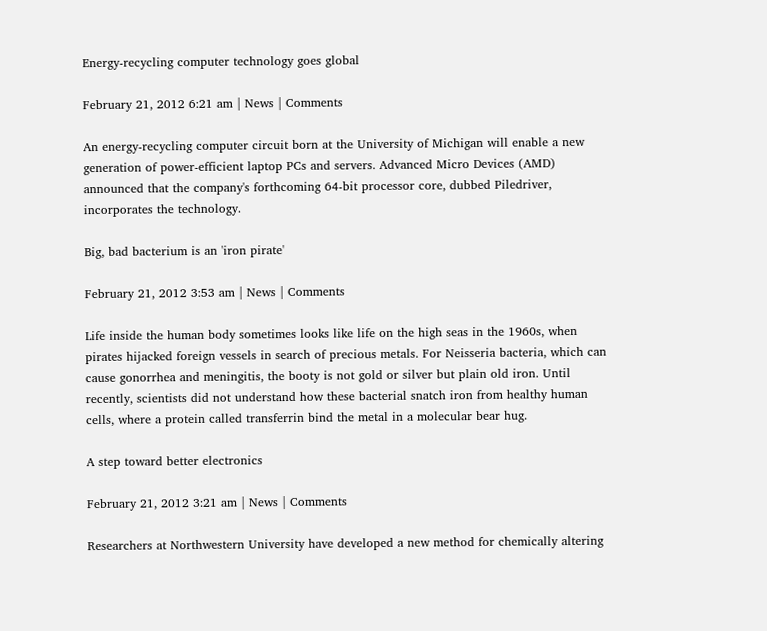Energy-recycling computer technology goes global

February 21, 2012 6:21 am | News | Comments

An energy-recycling computer circuit born at the University of Michigan will enable a new generation of power-efficient laptop PCs and servers. Advanced Micro Devices (AMD) announced that the company's forthcoming 64-bit processor core, dubbed Piledriver, incorporates the technology.

Big, bad bacterium is an 'iron pirate'

February 21, 2012 3:53 am | News | Comments

Life inside the human body sometimes looks like life on the high seas in the 1960s, when pirates hijacked foreign vessels in search of precious metals. For Neisseria bacteria, which can cause gonorrhea and meningitis, the booty is not gold or silver but plain old iron. Until recently, scientists did not understand how these bacterial snatch iron from healthy human cells, where a protein called transferrin bind the metal in a molecular bear hug.

A step toward better electronics

February 21, 2012 3:21 am | News | Comments

Researchers at Northwestern University have developed a new method for chemically altering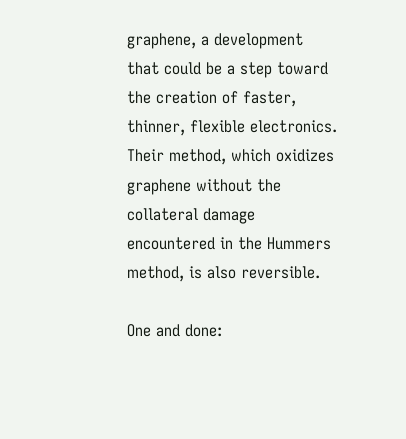graphene, a development that could be a step toward the creation of faster, thinner, flexible electronics. Their method, which oxidizes graphene without the collateral damage encountered in the Hummers method, is also reversible.

One and done: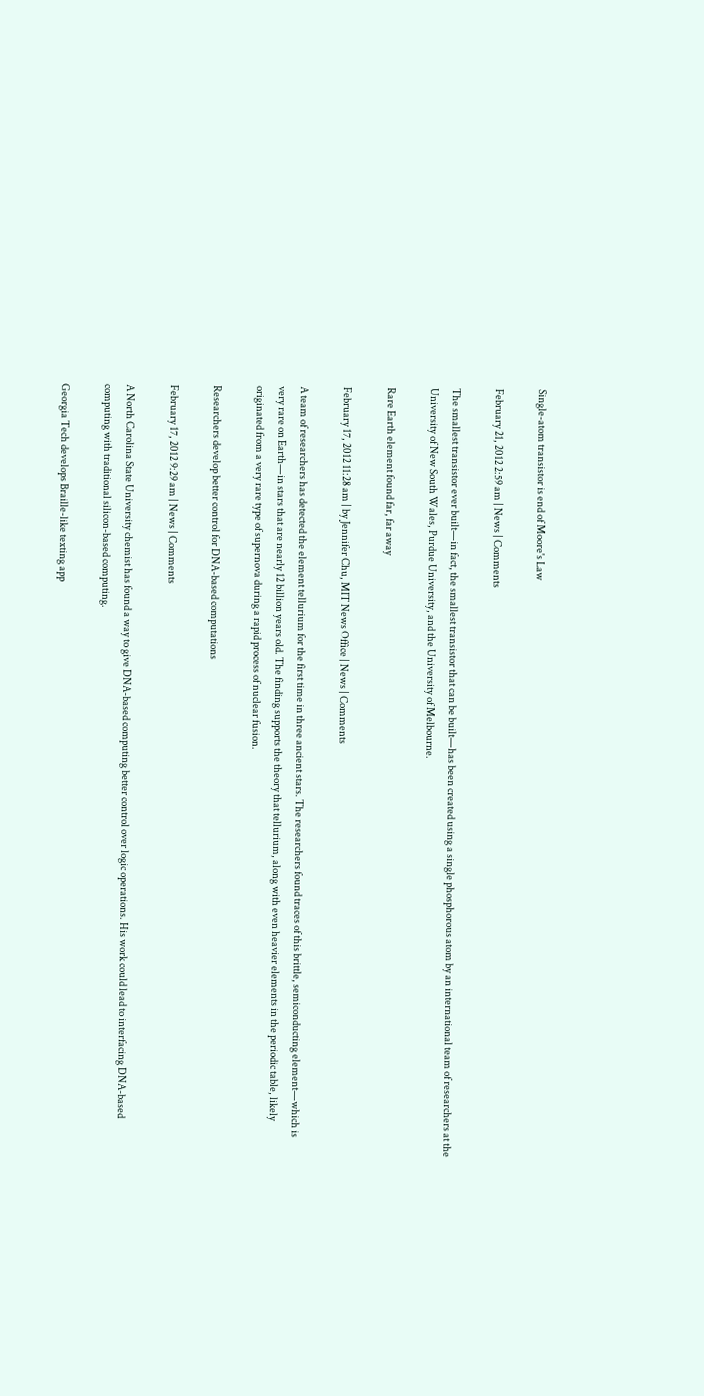Single-atom transistor is end of Moore's Law

February 21, 2012 2:59 am | News | Comments

The smallest transistor ever built—in fact, the smallest transistor that can be built—has been created using a single phosphorous atom by an international team of researchers at the University of New South Wales, Purdue University, and the University of Melbourne.

Rare Earth element found far, far away

February 17, 2012 11:28 am | by Jennifer Chu, MIT News Office | News | Comments

A team of researchers has detected the element tellurium for the first time in three ancient stars. The researchers found traces of this brittle, semiconducting element—which is very rare on Earth—in stars that are nearly 12 billion years old. The finding supports the theory that tellurium, along with even heavier elements in the periodic table, likely originated from a very rare type of supernova during a rapid process of nuclear fusion.

Researchers develop better control for DNA-based computations

February 17, 2012 9:29 am | News | Comments

A North Carolina State University chemist has found a way to give DNA-based computing better control over logic operations. His work could lead to interfacing DNA-based computing with traditional silicon-based computing.

Georgia Tech develops Braille-like texting app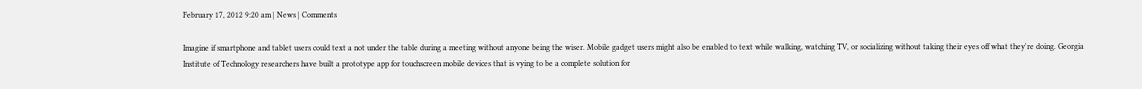February 17, 2012 9:20 am | News | Comments

Imagine if smartphone and tablet users could text a not under the table during a meeting without anyone being the wiser. Mobile gadget users might also be enabled to text while walking, watching TV, or socializing without taking their eyes off what they're doing. Georgia Institute of Technology researchers have built a prototype app for touchscreen mobile devices that is vying to be a complete solution for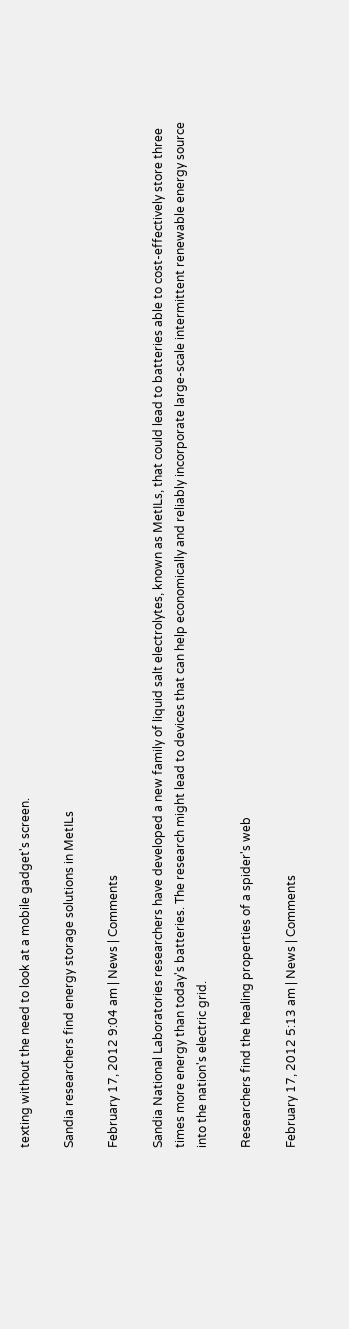texting without the need to look at a mobile gadget's screen.

Sandia researchers find energy storage solutions in MetILs

February 17, 2012 9:04 am | News | Comments

Sandia National Laboratories researchers have developed a new family of liquid salt electrolytes, known as MetILs, that could lead to batteries able to cost-effectively store three times more energy than today's batteries. The research might lead to devices that can help economically and reliably incorporate large-scale intermittent renewable energy source into the nation's electric grid.

Researchers find the healing properties of a spider's web

February 17, 2012 5:13 am | News | Comments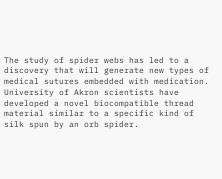The study of spider webs has led to a discovery that will generate new types of medical sutures embedded with medication. University of Akron scientists have developed a novel biocompatible thread material similar to a specific kind of silk spun by an orb spider.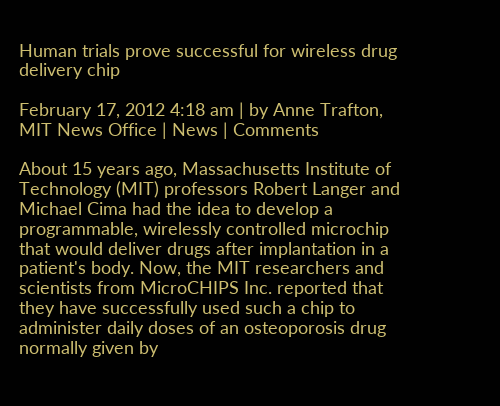Human trials prove successful for wireless drug delivery chip

February 17, 2012 4:18 am | by Anne Trafton, MIT News Office | News | Comments

About 15 years ago, Massachusetts Institute of Technology (MIT) professors Robert Langer and Michael Cima had the idea to develop a programmable, wirelessly controlled microchip that would deliver drugs after implantation in a patient's body. Now, the MIT researchers and scientists from MicroCHIPS Inc. reported that they have successfully used such a chip to administer daily doses of an osteoporosis drug normally given by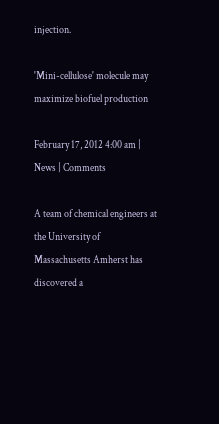injection.

'Mini-cellulose' molecule may maximize biofuel production

February 17, 2012 4:00 am | News | Comments

A team of chemical engineers at the University of Massachusetts Amherst has discovered a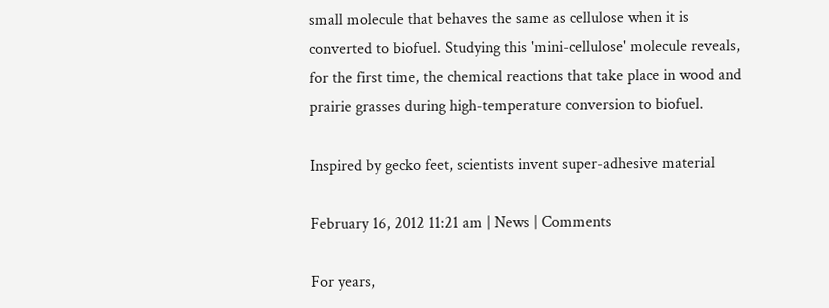small molecule that behaves the same as cellulose when it is converted to biofuel. Studying this 'mini-cellulose' molecule reveals, for the first time, the chemical reactions that take place in wood and prairie grasses during high-temperature conversion to biofuel.

Inspired by gecko feet, scientists invent super-adhesive material

February 16, 2012 11:21 am | News | Comments

For years,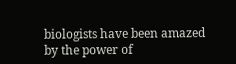biologists have been amazed by the power of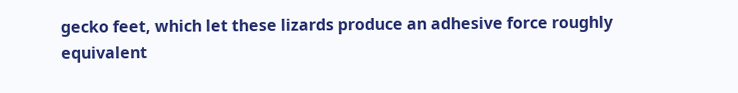gecko feet, which let these lizards produce an adhesive force roughly equivalent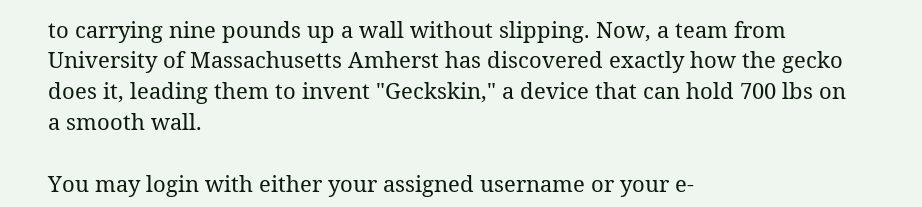to carrying nine pounds up a wall without slipping. Now, a team from University of Massachusetts Amherst has discovered exactly how the gecko does it, leading them to invent "Geckskin," a device that can hold 700 lbs on a smooth wall.

You may login with either your assigned username or your e-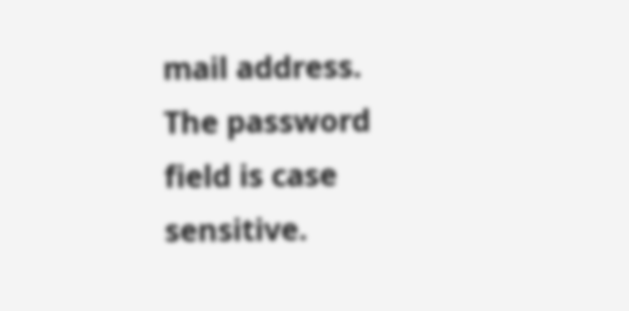mail address.
The password field is case sensitive.